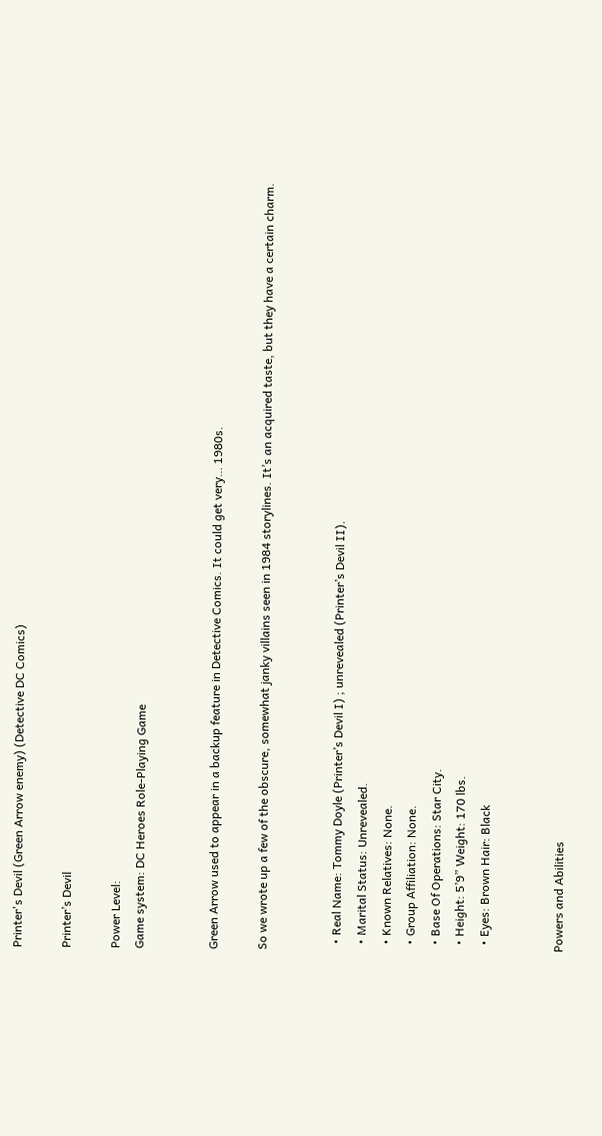Printer's Devil (Green Arrow enemy) (Detective DC Comics)

Printer’s Devil

Power Level:
Game system: DC Heroes Role-Playing Game


Green Arrow used to appear in a backup feature in Detective Comics. It could get very… 1980s.

So we wrote up a few of the obscure, somewhat janky villains seen in 1984 storylines. It’s an acquired taste, but they have a certain charm.


  • Real Name: Tommy Doyle (Printer’s Devil I) ; unrevealed (Printer’s Devil II).
  • Marital Status: Unrevealed.
  • Known Relatives: None.
  • Group Affiliation: None.
  • Base Of Operations: Star City.
  • Height: 5’9” Weight: 170 lbs.
  • Eyes: Brown Hair: Black


Powers and Abilities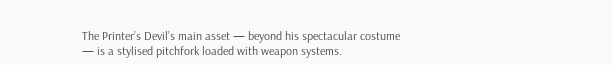The Printer’s Devil’s main asset — beyond his spectacular costume — is a stylised pitchfork loaded with weapon systems.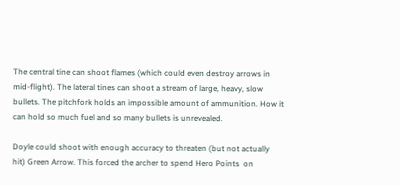The central tine can shoot flames (which could even destroy arrows in mid-flight). The lateral tines can shoot a stream of large, heavy, slow bullets. The pitchfork holds an impossible amount of ammunition. How it can hold so much fuel and so many bullets is unrevealed.

Doyle could shoot with enough accuracy to threaten (but not actually hit) Green Arrow. This forced the archer to spend Hero Points  on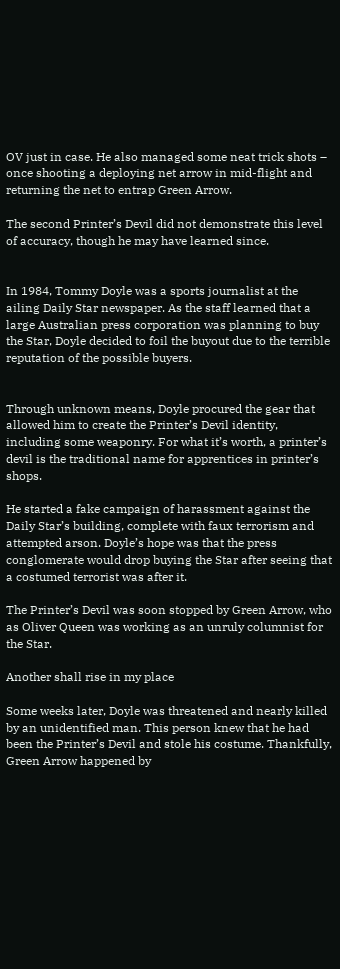OV just in case. He also managed some neat trick shots – once shooting a deploying net arrow in mid-flight and returning the net to entrap Green Arrow.

The second Printer’s Devil did not demonstrate this level of accuracy, though he may have learned since.


In 1984, Tommy Doyle was a sports journalist at the ailing Daily Star newspaper. As the staff learned that a large Australian press corporation was planning to buy the Star, Doyle decided to foil the buyout due to the terrible reputation of the possible buyers.


Through unknown means, Doyle procured the gear that allowed him to create the Printer’s Devil identity, including some weaponry. For what it’s worth, a printer’s devil is the traditional name for apprentices in printer’s shops.

He started a fake campaign of harassment against the Daily Star’s building, complete with faux terrorism and attempted arson. Doyle’s hope was that the press conglomerate would drop buying the Star after seeing that a costumed terrorist was after it.

The Printer’s Devil was soon stopped by Green Arrow, who as Oliver Queen was working as an unruly columnist for the Star.

Another shall rise in my place

Some weeks later, Doyle was threatened and nearly killed by an unidentified man. This person knew that he had been the Printer’s Devil and stole his costume. Thankfully, Green Arrow happened by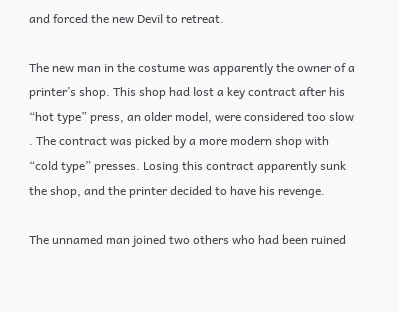and forced the new Devil to retreat.

The new man in the costume was apparently the owner of a printer’s shop. This shop had lost a key contract after his “hot type” press, an older model, were considered too slow . The contract was picked by a more modern shop with “cold type” presses. Losing this contract apparently sunk the shop, and the printer decided to have his revenge.

The unnamed man joined two others who had been ruined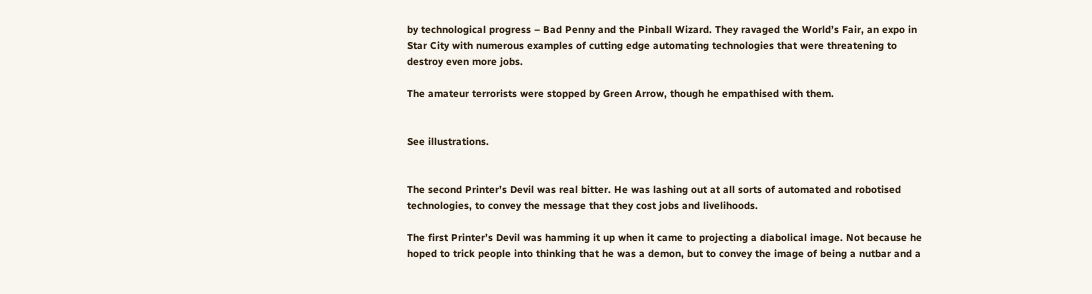by technological progress – Bad Penny and the Pinball Wizard. They ravaged the World’s Fair, an expo in Star City with numerous examples of cutting edge automating technologies that were threatening to destroy even more jobs.

The amateur terrorists were stopped by Green Arrow, though he empathised with them.


See illustrations.


The second Printer’s Devil was real bitter. He was lashing out at all sorts of automated and robotised technologies, to convey the message that they cost jobs and livelihoods.

The first Printer’s Devil was hamming it up when it came to projecting a diabolical image. Not because he hoped to trick people into thinking that he was a demon, but to convey the image of being a nutbar and a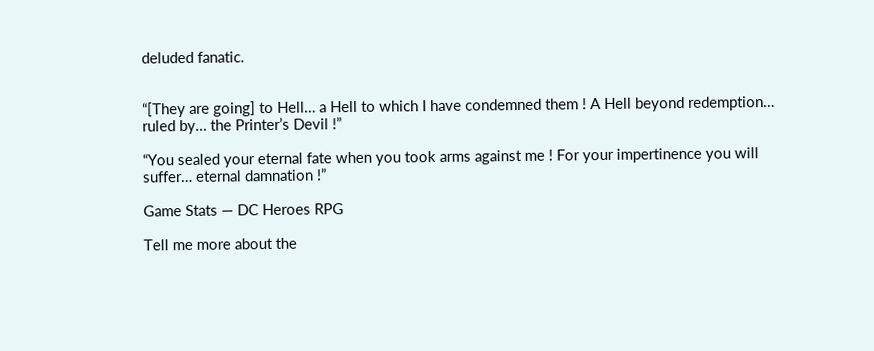deluded fanatic.


“[They are going] to Hell… a Hell to which I have condemned them ! A Hell beyond redemption… ruled by… the Printer’s Devil !”

“You sealed your eternal fate when you took arms against me ! For your impertinence you will suffer… eternal damnation !”

Game Stats — DC Heroes RPG

Tell me more about the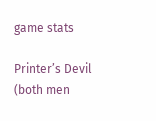game stats

Printer’s Devil (both men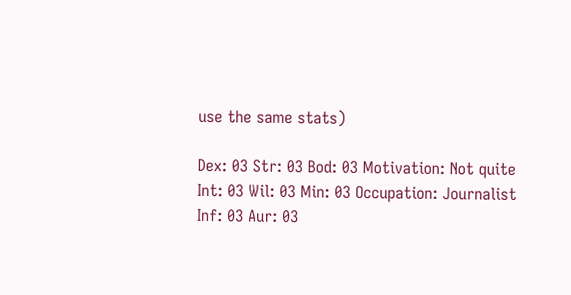use the same stats)

Dex: 03 Str: 03 Bod: 03 Motivation: Not quite
Int: 03 Wil: 03 Min: 03 Occupation: Journalist
Inf: 03 Aur: 03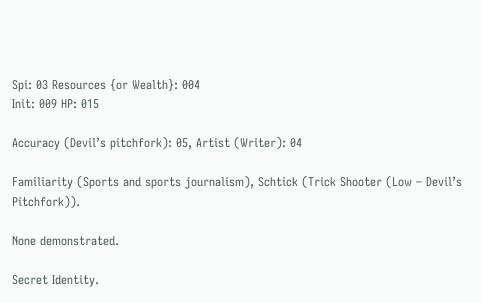Spi: 03 Resources {or Wealth}: 004
Init: 009 HP: 015

Accuracy (Devil’s pitchfork): 05, Artist (Writer): 04

Familiarity (Sports and sports journalism), Schtick (Trick Shooter (Low – Devil’s Pitchfork)).

None demonstrated.

Secret Identity.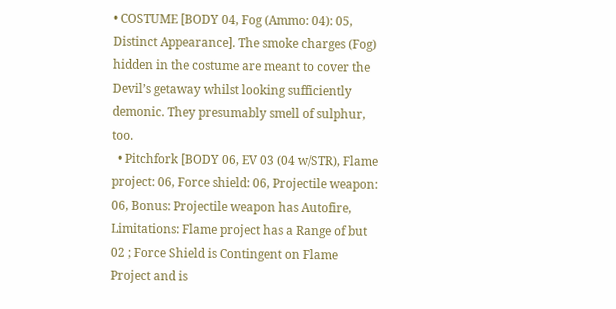• COSTUME [BODY 04, Fog (Ammo: 04): 05, Distinct Appearance]. The smoke charges (Fog) hidden in the costume are meant to cover the Devil’s getaway whilst looking sufficiently demonic. They presumably smell of sulphur, too.
  • Pitchfork [BODY 06, EV 03 (04 w/STR), Flame project: 06, Force shield: 06, Projectile weapon: 06, Bonus: Projectile weapon has Autofire, Limitations: Flame project has a Range of but 02 ; Force Shield is Contingent on Flame Project and is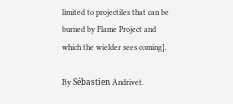limited to projectiles that can be burned by Flame Project and which the wielder sees coming].

By Sébastien Andrivet.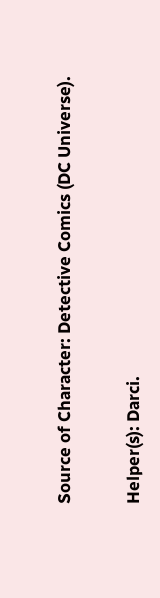Source of Character: Detective Comics (DC Universe).

Helper(s): Darci.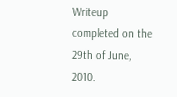Writeup completed on the 29th of June, 2010.